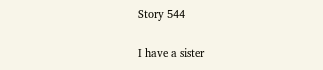Story 544

I have a sister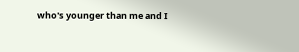who's younger than me and I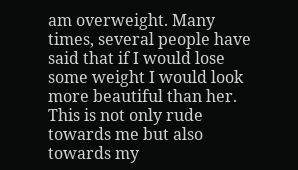am overweight. Many times, several people have said that if I would lose some weight I would look more beautiful than her. This is not only rude towards me but also towards my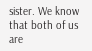sister. We know that both of us are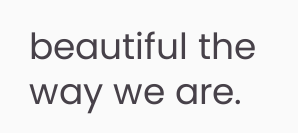beautiful the way we are.